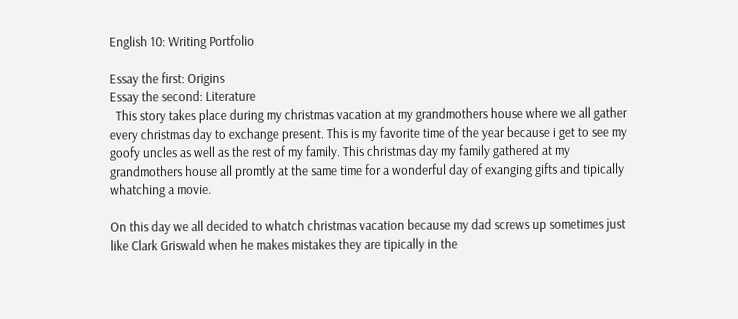English 10: Writing Portfolio

Essay the first: Origins
Essay the second: Literature
  This story takes place during my christmas vacation at my grandmothers house where we all gather every christmas day to exchange present. This is my favorite time of the year because i get to see my goofy uncles as well as the rest of my family. This christmas day my family gathered at my grandmothers house all promtly at the same time for a wonderful day of exanging gifts and tipically whatching a movie.

On this day we all decided to whatch christmas vacation because my dad screws up sometimes just like Clark Griswald when he makes mistakes they are tipically in the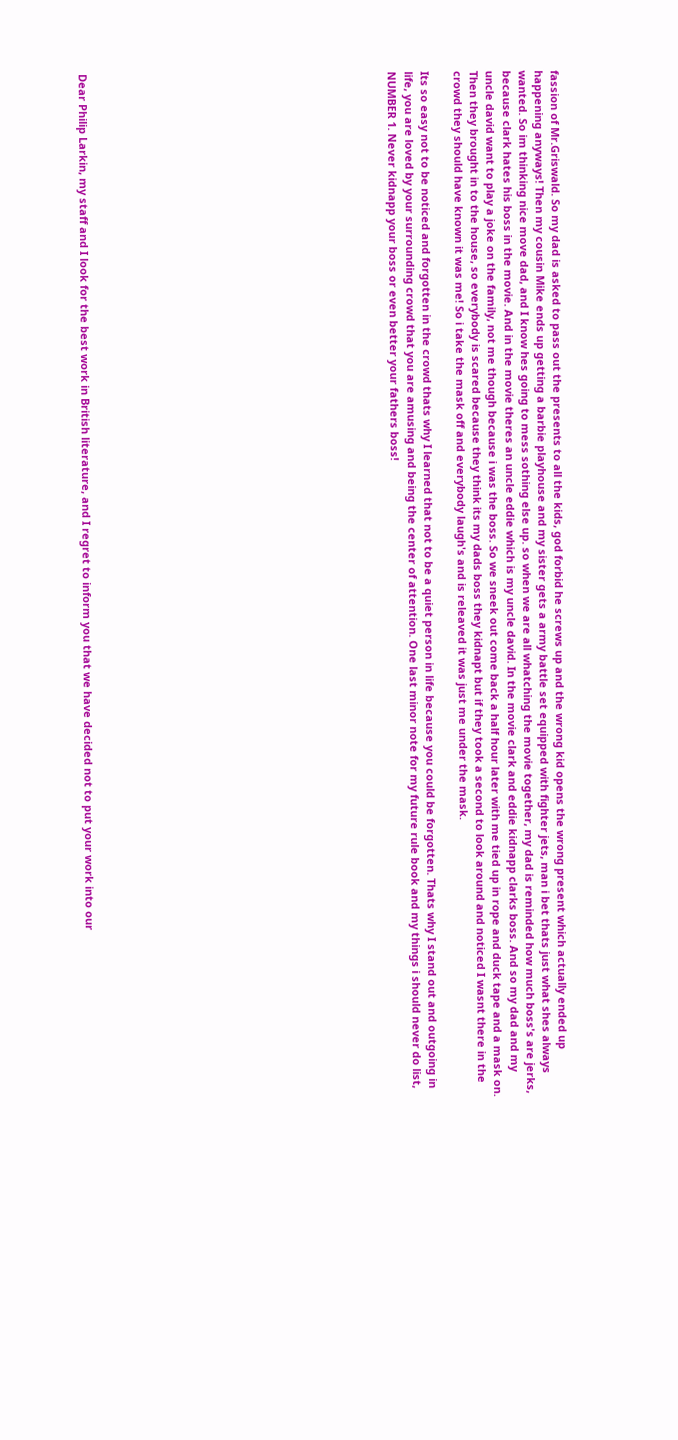fassion of Mr.Griswald. So my dad is asked to pass out the presents to all the kids, god forbid he screws up and the wrong kid opens the wrong present which actually ended up happening anyways! Then my cousin Mike ends up getting a barbie playhouse and my sister gets a army battle set equipped with fighter jets, man i bet thats just what shes always wanted. So im thinking nice move dad, and I know hes going to mess sothing else up. so when we are all whatching the movie together, my dad is reminded how much boss's are jerks, because clark hates his boss in the movie. And in the movie theres an uncle eddie which is my uncle david. In the movie clark and eddie kidnapp clarks boss. And so my dad and my uncle david want to play a joke on the family, not me though because i was the boss. So we sneek out come back a half hour later with me tied up in rope and duck tape and a mask on. Then they brought in to the house, so everybody is scared because they think its my dads boss they kidnapt but if they took a second to look around and noticed I wasnt there in the crowd they should have known it was me! So i take the mask off and everybody laugh's and is releaved it was just me under the mask.

Its so easy not to be noticed and forgotten in the crowd thats why I learned that not to be a quiet person in life because you could be forgotten. Thats why I stand out and outgoing in life, you are loved by your surrounding crowd that you are amusing and being the center of attention. One last minor note for my future rule book and my things i should never do list, NUMBER 1. Never kidnapp your boss or even better your fathers boss!


















Dear Philip Larkin, my staff and I look for the best work in British literature, and I regret to inform you that we have decided not to put your work into our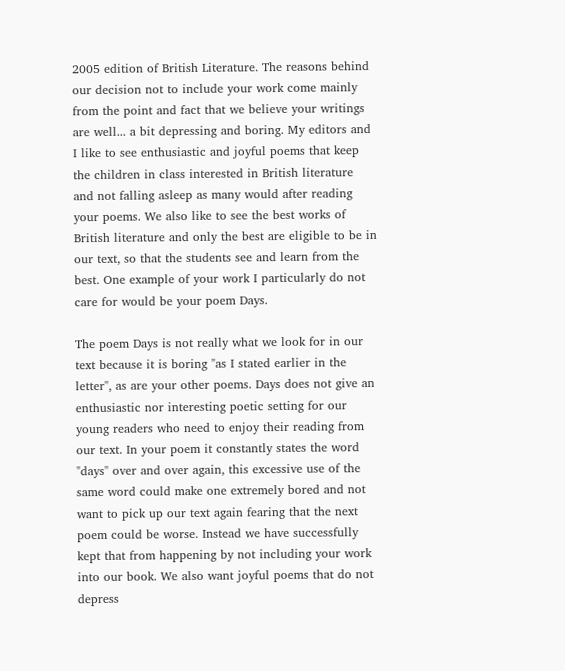2005 edition of British Literature. The reasons behind our decision not to include your work come mainly from the point and fact that we believe your writings are well... a bit depressing and boring. My editors and I like to see enthusiastic and joyful poems that keep the children in class interested in British literature and not falling asleep as many would after reading your poems. We also like to see the best works of British literature and only the best are eligible to be in our text, so that the students see and learn from the best. One example of your work I particularly do not care for would be your poem Days.

The poem Days is not really what we look for in our text because it is boring "as I stated earlier in the letter", as are your other poems. Days does not give an enthusiastic nor interesting poetic setting for our young readers who need to enjoy their reading from our text. In your poem it constantly states the word "days" over and over again, this excessive use of the same word could make one extremely bored and not want to pick up our text again fearing that the next poem could be worse. Instead we have successfully kept that from happening by not including your work into our book. We also want joyful poems that do not depress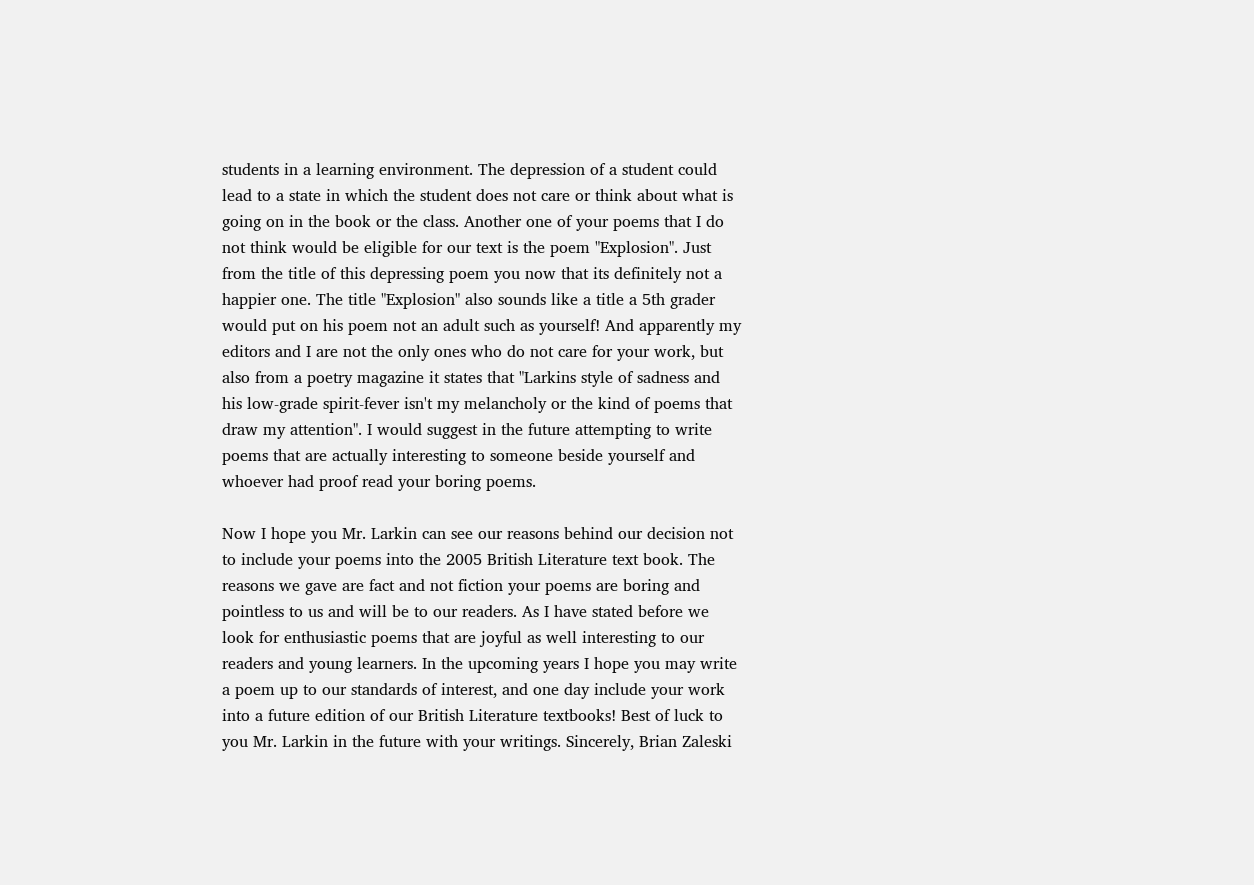students in a learning environment. The depression of a student could lead to a state in which the student does not care or think about what is going on in the book or the class. Another one of your poems that I do not think would be eligible for our text is the poem "Explosion". Just from the title of this depressing poem you now that its definitely not a happier one. The title "Explosion" also sounds like a title a 5th grader would put on his poem not an adult such as yourself! And apparently my editors and I are not the only ones who do not care for your work, but also from a poetry magazine it states that "Larkins style of sadness and his low-grade spirit-fever isn't my melancholy or the kind of poems that draw my attention". I would suggest in the future attempting to write poems that are actually interesting to someone beside yourself and whoever had proof read your boring poems.

Now I hope you Mr. Larkin can see our reasons behind our decision not to include your poems into the 2005 British Literature text book. The reasons we gave are fact and not fiction your poems are boring and pointless to us and will be to our readers. As I have stated before we look for enthusiastic poems that are joyful as well interesting to our readers and young learners. In the upcoming years I hope you may write a poem up to our standards of interest, and one day include your work into a future edition of our British Literature textbooks! Best of luck to you Mr. Larkin in the future with your writings. Sincerely, Brian Zaleski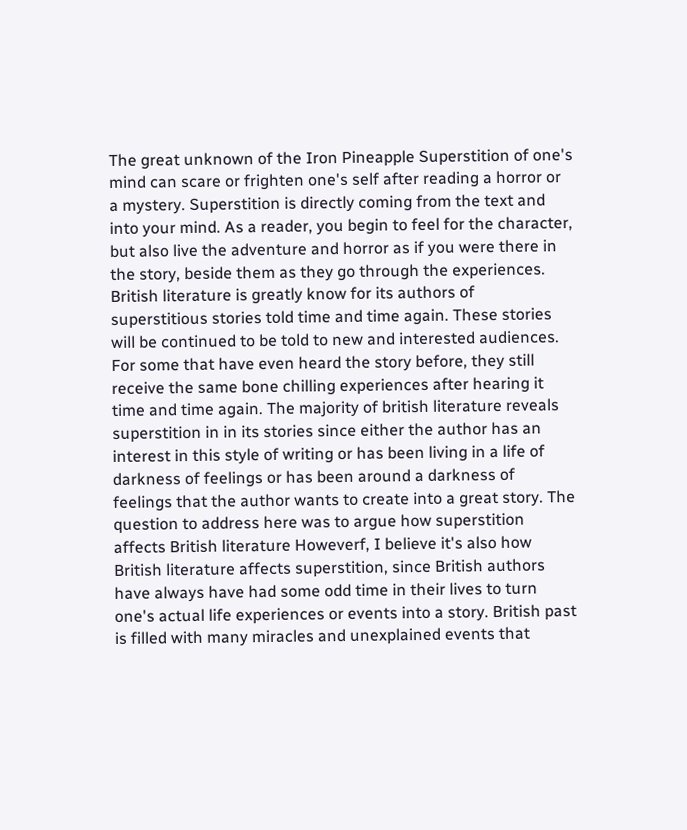The great unknown of the Iron Pineapple Superstition of one's mind can scare or frighten one's self after reading a horror or a mystery. Superstition is directly coming from the text and into your mind. As a reader, you begin to feel for the character, but also live the adventure and horror as if you were there in the story, beside them as they go through the experiences. British literature is greatly know for its authors of superstitious stories told time and time again. These stories will be continued to be told to new and interested audiences. For some that have even heard the story before, they still receive the same bone chilling experiences after hearing it time and time again. The majority of british literature reveals superstition in in its stories since either the author has an interest in this style of writing or has been living in a life of darkness of feelings or has been around a darkness of feelings that the author wants to create into a great story. The question to address here was to argue how superstition affects British literature Howeverf, I believe it's also how British literature affects superstition, since British authors have always have had some odd time in their lives to turn one's actual life experiences or events into a story. British past is filled with many miracles and unexplained events that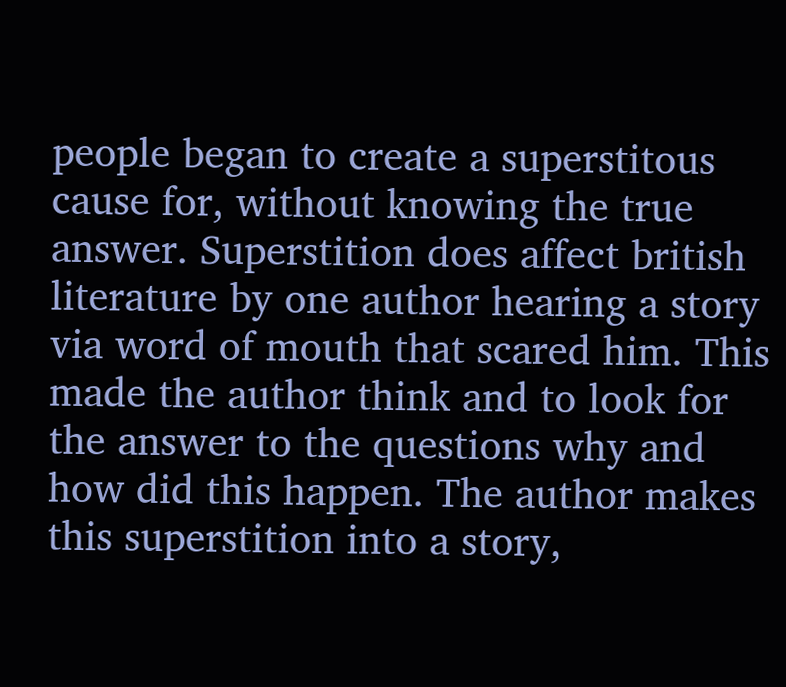people began to create a superstitous cause for, without knowing the true answer. Superstition does affect british literature by one author hearing a story via word of mouth that scared him. This made the author think and to look for the answer to the questions why and how did this happen. The author makes this superstition into a story,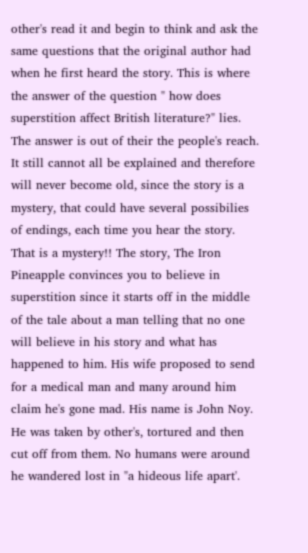other's read it and begin to think and ask the same questions that the original author had when he first heard the story. This is where the answer of the question " how does superstition affect British literature?" lies. The answer is out of their the people's reach. It still cannot all be explained and therefore will never become old, since the story is a mystery, that could have several possibilies of endings, each time you hear the story. That is a mystery!! The story, The Iron Pineapple convinces you to believe in superstition since it starts off in the middle of the tale about a man telling that no one will believe in his story and what has happened to him. His wife proposed to send for a medical man and many around him claim he's gone mad. His name is John Noy. He was taken by other's, tortured and then cut off from them. No humans were around he wandered lost in "a hideous life apart'.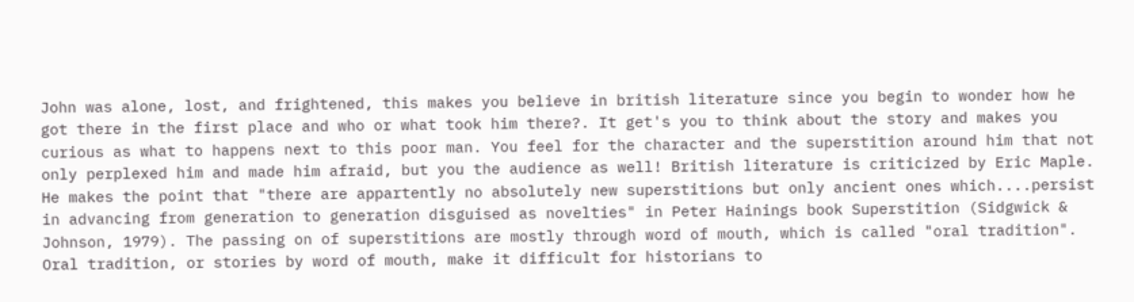John was alone, lost, and frightened, this makes you believe in british literature since you begin to wonder how he got there in the first place and who or what took him there?. It get's you to think about the story and makes you curious as what to happens next to this poor man. You feel for the character and the superstition around him that not only perplexed him and made him afraid, but you the audience as well! British literature is criticized by Eric Maple. He makes the point that "there are appartently no absolutely new superstitions but only ancient ones which....persist in advancing from generation to generation disguised as novelties" in Peter Hainings book Superstition (Sidgwick & Johnson, 1979). The passing on of superstitions are mostly through word of mouth, which is called "oral tradition". Oral tradition, or stories by word of mouth, make it difficult for historians to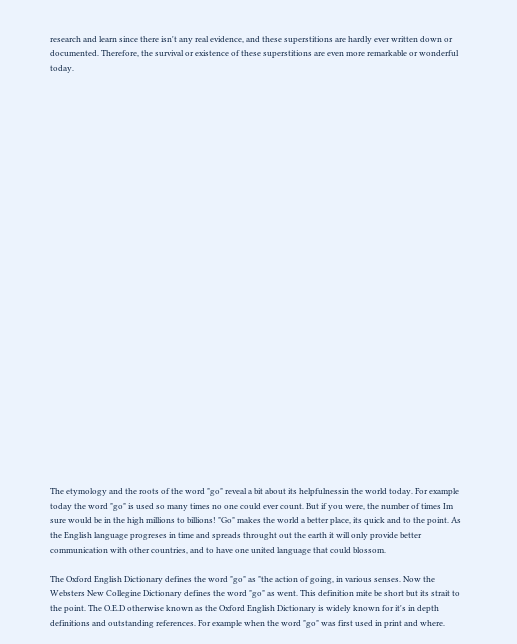research and learn since there isn't any real evidence, and these superstitions are hardly ever written down or documented. Therefore, the survival or existence of these superstitions are even more remarkable or wonderful today.




























The etymology and the roots of the word "go" reveal a bit about its helpfulnessin the world today. For example today the word "go" is used so many times no one could ever count. But if you were, the number of times Im sure would be in the high millions to billions! "Go" makes the world a better place, its quick and to the point. As the English language progreses in time and spreads throught out the earth it will only provide better communication with other countries, and to have one united language that could blossom.

The Oxford English Dictionary defines the word "go" as "the action of going, in various senses. Now the Websters New Collegine Dictionary defines the word "go" as went. This definition mite be short but its strait to the point. The O.E.D otherwise known as the Oxford English Dictionary is widely known for it's in depth definitions and outstanding references. For example when the word "go" was first used in print and where.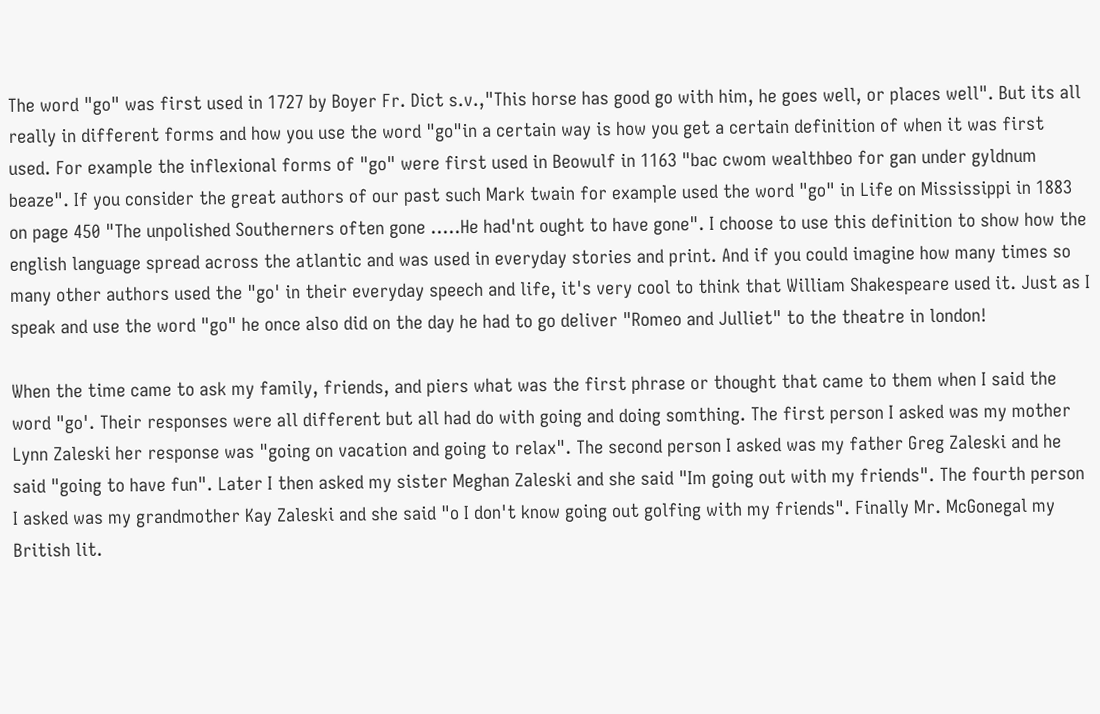The word "go" was first used in 1727 by Boyer Fr. Dict s.v.,"This horse has good go with him, he goes well, or places well". But its all really in different forms and how you use the word "go"in a certain way is how you get a certain definition of when it was first used. For example the inflexional forms of "go" were first used in Beowulf in 1163 "bac cwom wealthbeo for gan under gyldnum beaze". If you consider the great authors of our past such Mark twain for example used the word "go" in Life on Mississippi in 1883 on page 450 "The unpolished Southerners often gone .....He had'nt ought to have gone". I choose to use this definition to show how the english language spread across the atlantic and was used in everyday stories and print. And if you could imagine how many times so many other authors used the "go' in their everyday speech and life, it's very cool to think that William Shakespeare used it. Just as I speak and use the word "go" he once also did on the day he had to go deliver "Romeo and Julliet" to the theatre in london!

When the time came to ask my family, friends, and piers what was the first phrase or thought that came to them when I said the word "go'. Their responses were all different but all had do with going and doing somthing. The first person I asked was my mother Lynn Zaleski her response was "going on vacation and going to relax". The second person I asked was my father Greg Zaleski and he said "going to have fun". Later I then asked my sister Meghan Zaleski and she said "Im going out with my friends". The fourth person I asked was my grandmother Kay Zaleski and she said "o I don't know going out golfing with my friends". Finally Mr. McGonegal my British lit.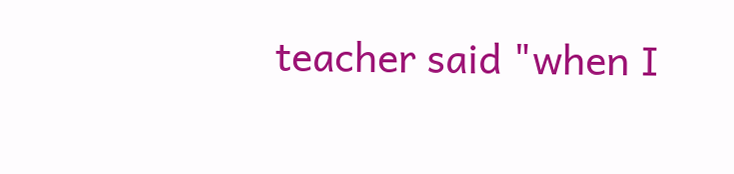teacher said "when I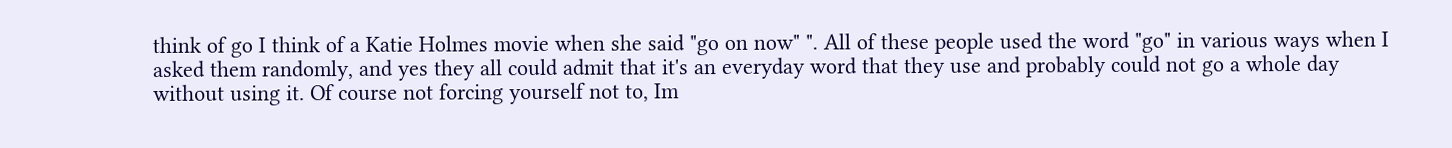think of go I think of a Katie Holmes movie when she said "go on now" ". All of these people used the word "go" in various ways when I asked them randomly, and yes they all could admit that it's an everyday word that they use and probably could not go a whole day without using it. Of course not forcing yourself not to, Im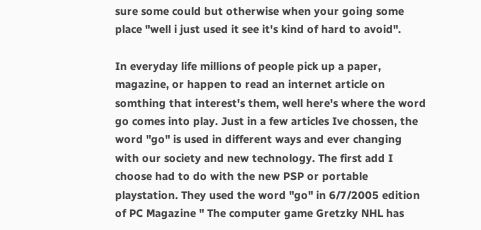sure some could but otherwise when your going some place "well i just used it see it's kind of hard to avoid".

In everyday life millions of people pick up a paper, magazine, or happen to read an internet article on somthing that interest's them, well here's where the word go comes into play. Just in a few articles Ive chossen, the word "go" is used in different ways and ever changing with our society and new technology. The first add I choose had to do with the new PSP or portable playstation. They used the word "go" in 6/7/2005 edition of PC Magazine " The computer game Gretzky NHL has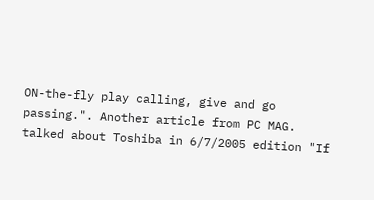ON-the-fly play calling, give and go passing.". Another article from PC MAG. talked about Toshiba in 6/7/2005 edition "If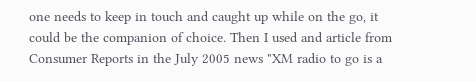one needs to keep in touch and caught up while on the go, it could be the companion of choice. Then I used and article from Consumer Reports in the July 2005 news "XM radio to go is a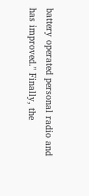battery operated personal radio and has improved." Finally, the